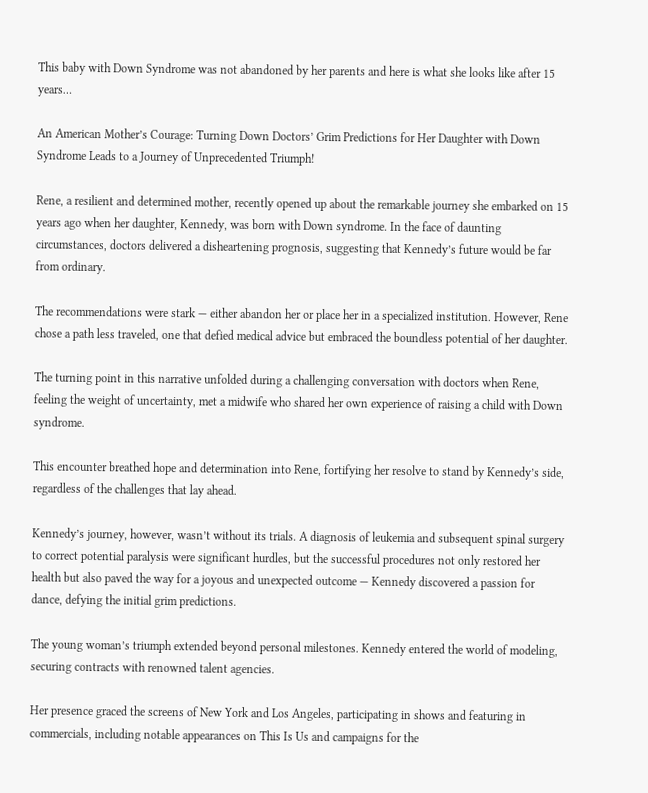This baby with Down Syndrome was not abandoned by her parents and here is what she looks like after 15 years…

An American Mother’s Courage: Turning Down Doctors’ Grim Predictions for Her Daughter with Down Syndrome Leads to a Journey of Unprecedented Triumph!

Rene, a resilient and determined mother, recently opened up about the remarkable journey she embarked on 15 years ago when her daughter, Kennedy, was born with Down syndrome. In the face of daunting circumstances, doctors delivered a disheartening prognosis, suggesting that Kennedy’s future would be far from ordinary.

The recommendations were stark — either abandon her or place her in a specialized institution. However, Rene chose a path less traveled, one that defied medical advice but embraced the boundless potential of her daughter.

The turning point in this narrative unfolded during a challenging conversation with doctors when Rene, feeling the weight of uncertainty, met a midwife who shared her own experience of raising a child with Down syndrome.

This encounter breathed hope and determination into Rene, fortifying her resolve to stand by Kennedy’s side, regardless of the challenges that lay ahead.

Kennedy’s journey, however, wasn’t without its trials. A diagnosis of leukemia and subsequent spinal surgery to correct potential paralysis were significant hurdles, but the successful procedures not only restored her health but also paved the way for a joyous and unexpected outcome — Kennedy discovered a passion for dance, defying the initial grim predictions.

The young woman’s triumph extended beyond personal milestones. Kennedy entered the world of modeling, securing contracts with renowned talent agencies.

Her presence graced the screens of New York and Los Angeles, participating in shows and featuring in commercials, including notable appearances on This Is Us and campaigns for the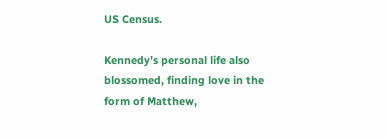US Census.

Kennedy’s personal life also blossomed, finding love in the form of Matthew,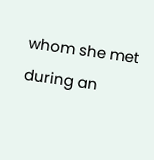whom she met during an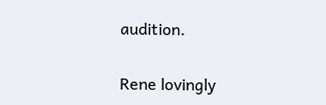audition.

Rene lovingly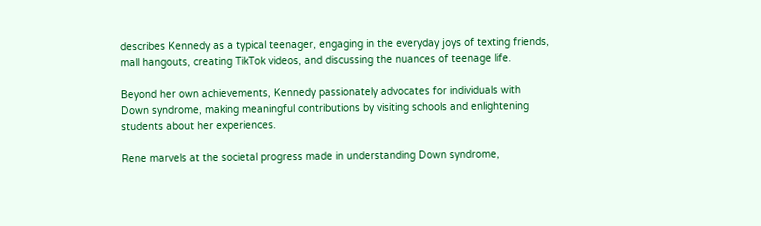describes Kennedy as a typical teenager, engaging in the everyday joys of texting friends, mall hangouts, creating TikTok videos, and discussing the nuances of teenage life.

Beyond her own achievements, Kennedy passionately advocates for individuals with Down syndrome, making meaningful contributions by visiting schools and enlightening students about her experiences.

Rene marvels at the societal progress made in understanding Down syndrome,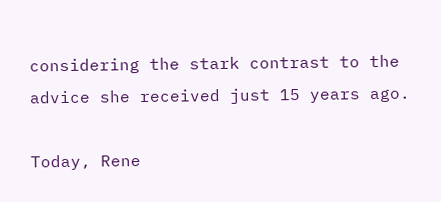considering the stark contrast to the advice she received just 15 years ago.

Today, Rene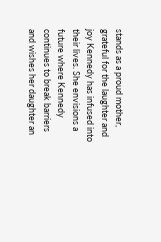stands as a proud mother, grateful for the laughter and joy Kennedy has infused into their lives. She envisions a future where Kennedy continues to break barriers and wishes her daughter an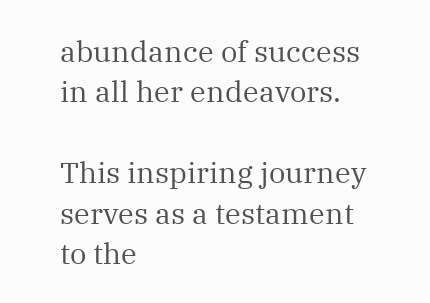abundance of success in all her endeavors.

This inspiring journey serves as a testament to the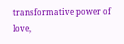transformative power of love,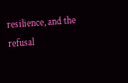resilience, and the refusal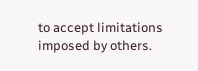to accept limitations imposed by others.